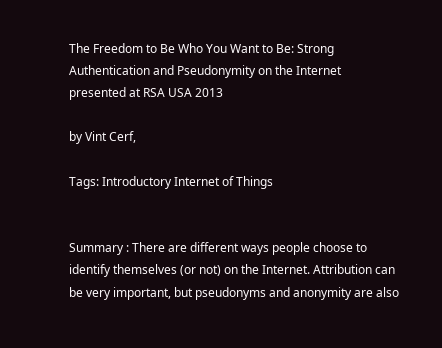The Freedom to Be Who You Want to Be: Strong Authentication and Pseudonymity on the Internet presented at RSA USA 2013

by Vint Cerf,

Tags: Introductory Internet of Things


Summary : There are different ways people choose to identify themselves (or not) on the Internet. Attribution can be very important, but pseudonyms and anonymity are also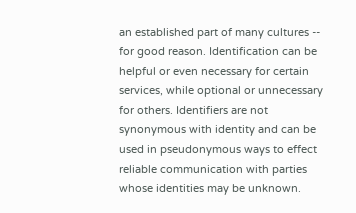an established part of many cultures -- for good reason. Identification can be helpful or even necessary for certain services, while optional or unnecessary for others. Identifiers are not synonymous with identity and can be used in pseudonymous ways to effect reliable communication with parties whose identities may be unknown.